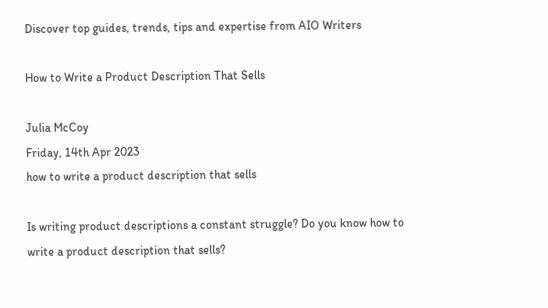Discover top guides, trends, tips and expertise from AIO Writers

How to Write a Product Description That Sells

Julia McCoy
Friday, 14th Apr 2023
how to write a product description that sells

Is writing product descriptions a constant struggle? Do you know how to write a product description that sells?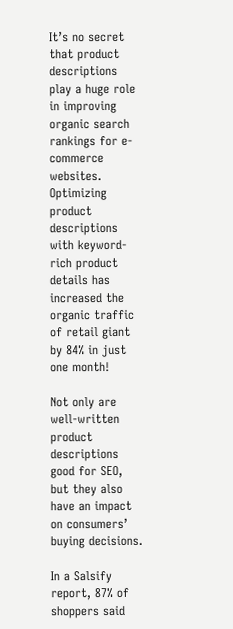It’s no secret that product descriptions play a huge role in improving organic search rankings for e-commerce websites. Optimizing product descriptions with keyword-rich product details has increased the organic traffic of retail giant by 84% in just one month!

Not only are well-written product descriptions good for SEO, but they also have an impact on consumers’ buying decisions.

In a Salsify report, 87% of shoppers said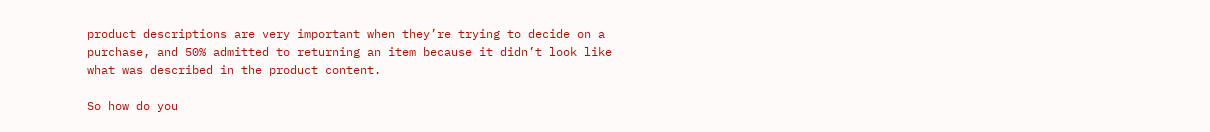product descriptions are very important when they’re trying to decide on a purchase, and 50% admitted to returning an item because it didn’t look like what was described in the product content.

So how do you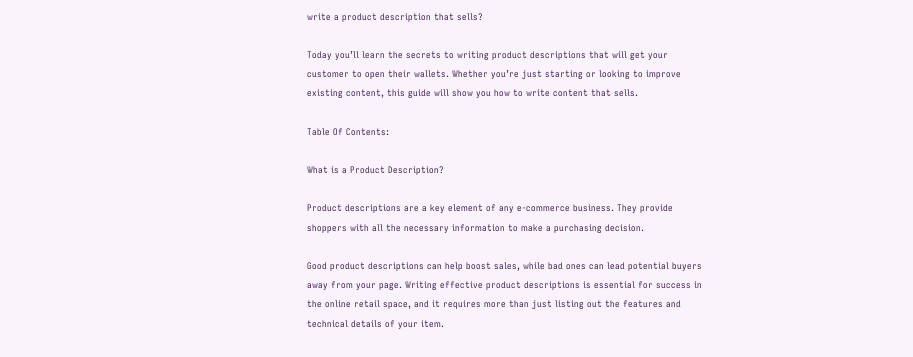write a product description that sells?

Today you’ll learn the secrets to writing product descriptions that will get your customer to open their wallets. Whether you’re just starting or looking to improve existing content, this guide will show you how to write content that sells.

Table Of Contents:

What is a Product Description?

Product descriptions are a key element of any e-commerce business. They provide shoppers with all the necessary information to make a purchasing decision.

Good product descriptions can help boost sales, while bad ones can lead potential buyers away from your page. Writing effective product descriptions is essential for success in the online retail space, and it requires more than just listing out the features and technical details of your item.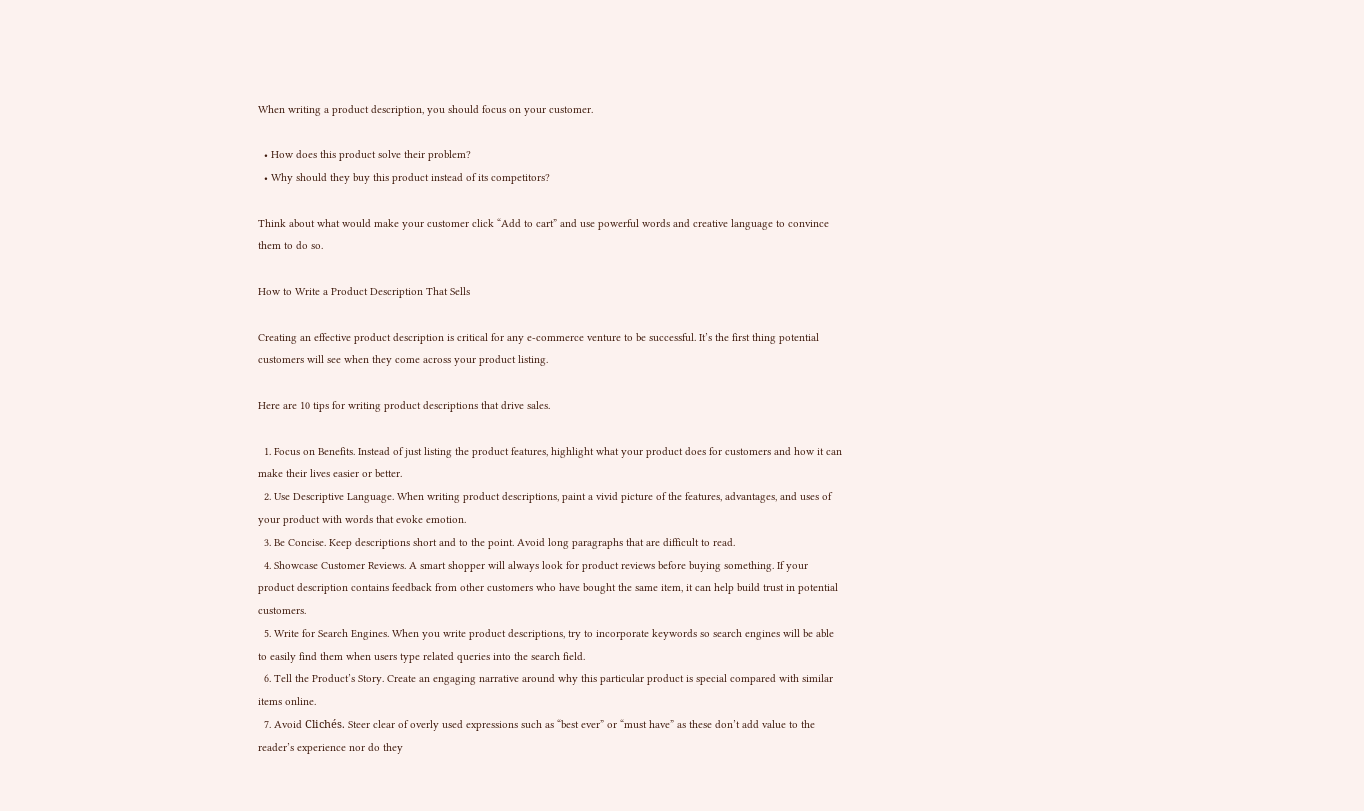When writing a product description, you should focus on your customer.

  • How does this product solve their problem?
  • Why should they buy this product instead of its competitors?

Think about what would make your customer click “Add to cart” and use powerful words and creative language to convince them to do so.

How to Write a Product Description That Sells

Creating an effective product description is critical for any e-commerce venture to be successful. It’s the first thing potential customers will see when they come across your product listing.

Here are 10 tips for writing product descriptions that drive sales.

  1. Focus on Benefits. Instead of just listing the product features, highlight what your product does for customers and how it can make their lives easier or better.
  2. Use Descriptive Language. When writing product descriptions, paint a vivid picture of the features, advantages, and uses of your product with words that evoke emotion.
  3. Be Concise. Keep descriptions short and to the point. Avoid long paragraphs that are difficult to read.
  4. Showcase Customer Reviews. A smart shopper will always look for product reviews before buying something. If your product description contains feedback from other customers who have bought the same item, it can help build trust in potential customers.
  5. Write for Search Engines. When you write product descriptions, try to incorporate keywords so search engines will be able to easily find them when users type related queries into the search field.
  6. Tell the Product’s Story. Create an engaging narrative around why this particular product is special compared with similar items online.
  7. Avoid Clichés. Steer clear of overly used expressions such as “best ever” or “must have” as these don’t add value to the reader’s experience nor do they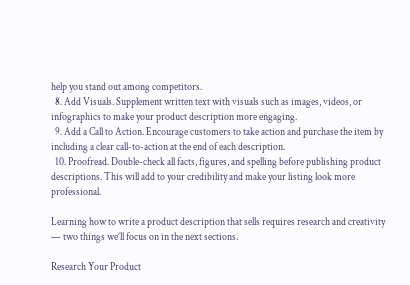help you stand out among competitors.
  8. Add Visuals. Supplement written text with visuals such as images, videos, or infographics to make your product description more engaging.
  9. Add a Call to Action. Encourage customers to take action and purchase the item by including a clear call-to-action at the end of each description.
  10. Proofread. Double-check all facts, figures, and spelling before publishing product descriptions. This will add to your credibility and make your listing look more professional.

Learning how to write a product description that sells requires research and creativity — two things we’ll focus on in the next sections.

Research Your Product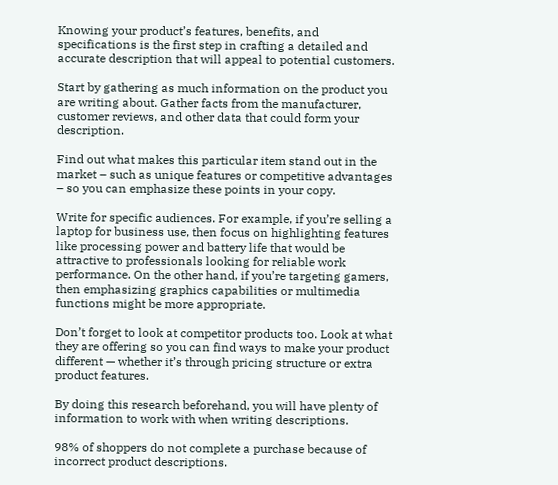Knowing your product’s features, benefits, and specifications is the first step in crafting a detailed and accurate description that will appeal to potential customers.

Start by gathering as much information on the product you are writing about. Gather facts from the manufacturer, customer reviews, and other data that could form your description.

Find out what makes this particular item stand out in the market – such as unique features or competitive advantages – so you can emphasize these points in your copy.

Write for specific audiences. For example, if you’re selling a laptop for business use, then focus on highlighting features like processing power and battery life that would be attractive to professionals looking for reliable work performance. On the other hand, if you’re targeting gamers, then emphasizing graphics capabilities or multimedia functions might be more appropriate.

Don’t forget to look at competitor products too. Look at what they are offering so you can find ways to make your product different — whether it’s through pricing structure or extra product features.

By doing this research beforehand, you will have plenty of information to work with when writing descriptions.

98% of shoppers do not complete a purchase because of incorrect product descriptions.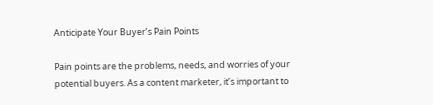Anticipate Your Buyer’s Pain Points

Pain points are the problems, needs, and worries of your potential buyers. As a content marketer, it’s important to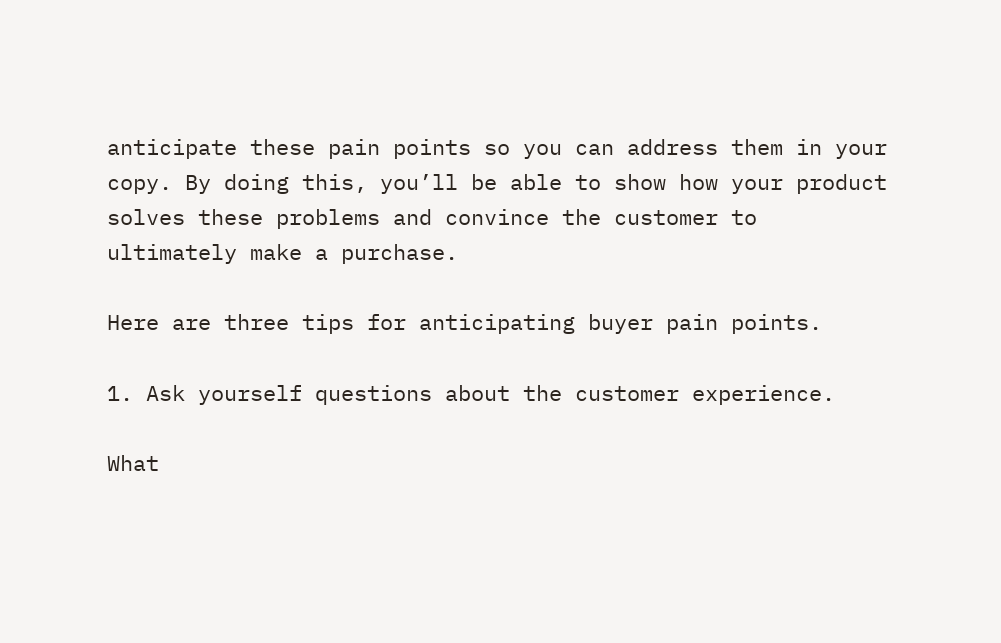anticipate these pain points so you can address them in your copy. By doing this, you’ll be able to show how your product solves these problems and convince the customer to ultimately make a purchase.

Here are three tips for anticipating buyer pain points.

1. Ask yourself questions about the customer experience.

What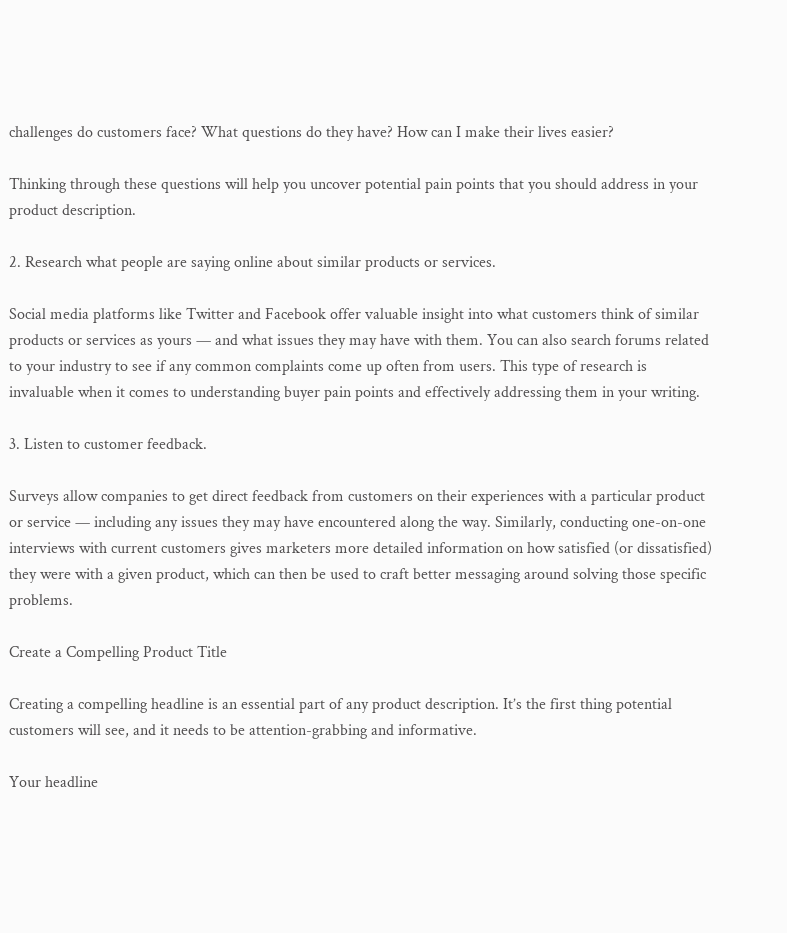challenges do customers face? What questions do they have? How can I make their lives easier?

Thinking through these questions will help you uncover potential pain points that you should address in your product description.

2. Research what people are saying online about similar products or services.

Social media platforms like Twitter and Facebook offer valuable insight into what customers think of similar products or services as yours — and what issues they may have with them. You can also search forums related to your industry to see if any common complaints come up often from users. This type of research is invaluable when it comes to understanding buyer pain points and effectively addressing them in your writing.

3. Listen to customer feedback.

Surveys allow companies to get direct feedback from customers on their experiences with a particular product or service — including any issues they may have encountered along the way. Similarly, conducting one-on-one interviews with current customers gives marketers more detailed information on how satisfied (or dissatisfied) they were with a given product, which can then be used to craft better messaging around solving those specific problems.

Create a Compelling Product Title

Creating a compelling headline is an essential part of any product description. It’s the first thing potential customers will see, and it needs to be attention-grabbing and informative.

Your headline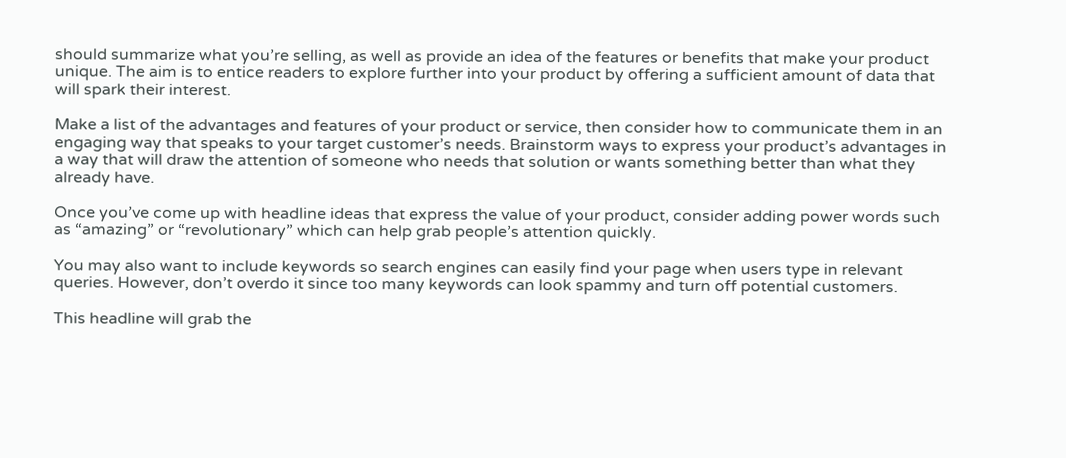should summarize what you’re selling, as well as provide an idea of the features or benefits that make your product unique. The aim is to entice readers to explore further into your product by offering a sufficient amount of data that will spark their interest.

Make a list of the advantages and features of your product or service, then consider how to communicate them in an engaging way that speaks to your target customer’s needs. Brainstorm ways to express your product’s advantages in a way that will draw the attention of someone who needs that solution or wants something better than what they already have.

Once you’ve come up with headline ideas that express the value of your product, consider adding power words such as “amazing” or “revolutionary” which can help grab people’s attention quickly.

You may also want to include keywords so search engines can easily find your page when users type in relevant queries. However, don’t overdo it since too many keywords can look spammy and turn off potential customers.

This headline will grab the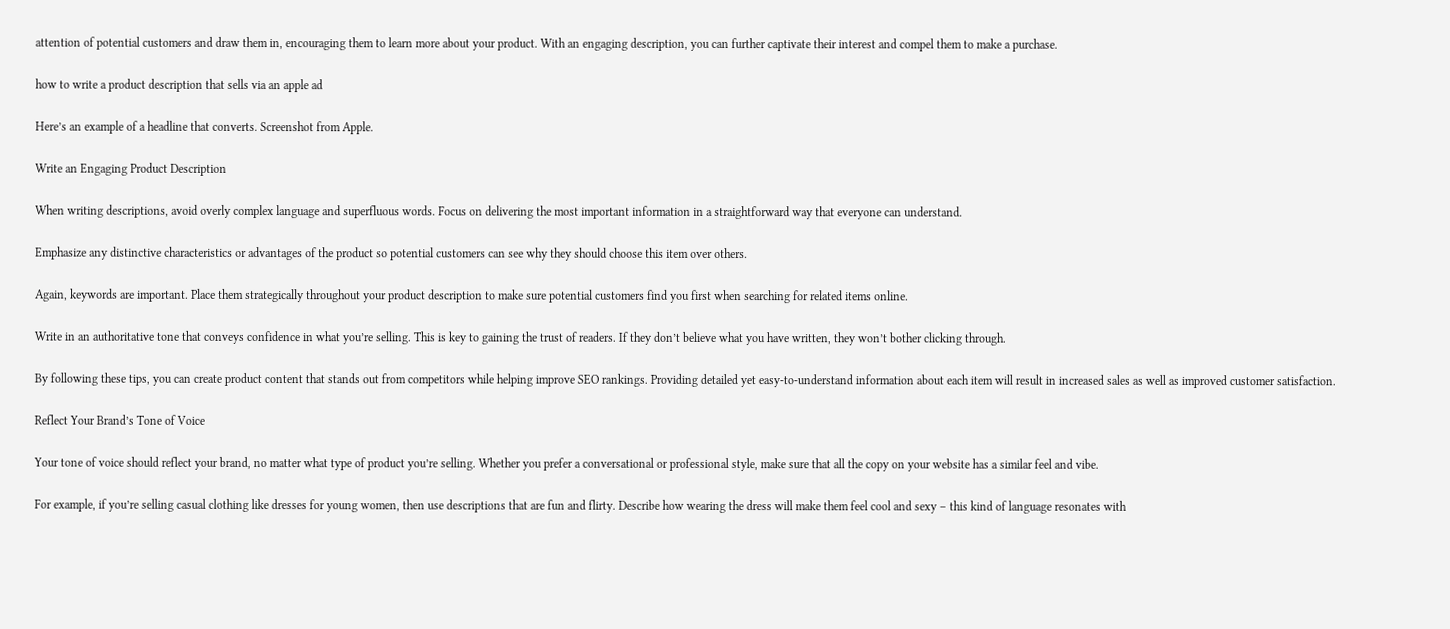attention of potential customers and draw them in, encouraging them to learn more about your product. With an engaging description, you can further captivate their interest and compel them to make a purchase.

how to write a product description that sells via an apple ad

Here’s an example of a headline that converts. Screenshot from Apple.

Write an Engaging Product Description

When writing descriptions, avoid overly complex language and superfluous words. Focus on delivering the most important information in a straightforward way that everyone can understand.

Emphasize any distinctive characteristics or advantages of the product so potential customers can see why they should choose this item over others.

Again, keywords are important. Place them strategically throughout your product description to make sure potential customers find you first when searching for related items online.

Write in an authoritative tone that conveys confidence in what you’re selling. This is key to gaining the trust of readers. If they don’t believe what you have written, they won’t bother clicking through.

By following these tips, you can create product content that stands out from competitors while helping improve SEO rankings. Providing detailed yet easy-to-understand information about each item will result in increased sales as well as improved customer satisfaction.

Reflect Your Brand’s Tone of Voice

Your tone of voice should reflect your brand, no matter what type of product you’re selling. Whether you prefer a conversational or professional style, make sure that all the copy on your website has a similar feel and vibe.

For example, if you’re selling casual clothing like dresses for young women, then use descriptions that are fun and flirty. Describe how wearing the dress will make them feel cool and sexy – this kind of language resonates with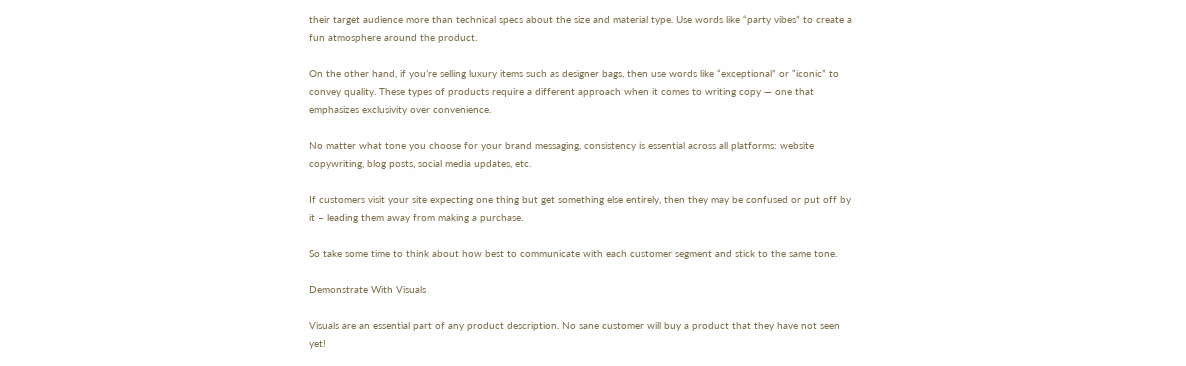their target audience more than technical specs about the size and material type. Use words like “party vibes” to create a fun atmosphere around the product.

On the other hand, if you’re selling luxury items such as designer bags, then use words like “exceptional” or “iconic” to convey quality. These types of products require a different approach when it comes to writing copy — one that emphasizes exclusivity over convenience.

No matter what tone you choose for your brand messaging, consistency is essential across all platforms: website copywriting, blog posts, social media updates, etc.

If customers visit your site expecting one thing but get something else entirely, then they may be confused or put off by it – leading them away from making a purchase.

So take some time to think about how best to communicate with each customer segment and stick to the same tone.

Demonstrate With Visuals

Visuals are an essential part of any product description. No sane customer will buy a product that they have not seen yet!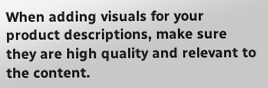When adding visuals for your product descriptions, make sure they are high quality and relevant to the content.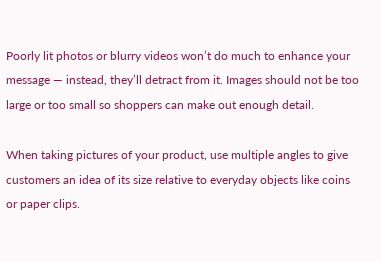Poorly lit photos or blurry videos won’t do much to enhance your message — instead, they’ll detract from it. Images should not be too large or too small so shoppers can make out enough detail.

When taking pictures of your product, use multiple angles to give customers an idea of its size relative to everyday objects like coins or paper clips.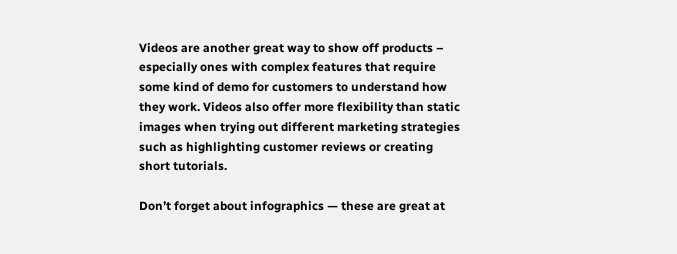Videos are another great way to show off products – especially ones with complex features that require some kind of demo for customers to understand how they work. Videos also offer more flexibility than static images when trying out different marketing strategies such as highlighting customer reviews or creating short tutorials.

Don’t forget about infographics — these are great at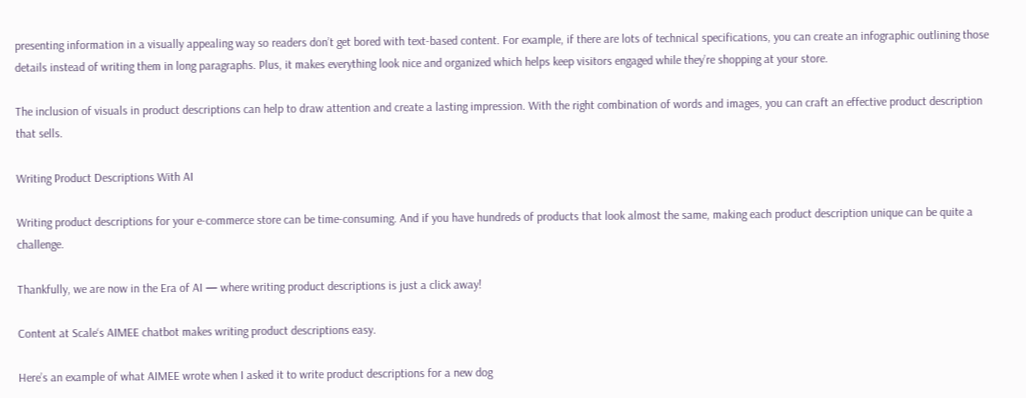presenting information in a visually appealing way so readers don’t get bored with text-based content. For example, if there are lots of technical specifications, you can create an infographic outlining those details instead of writing them in long paragraphs. Plus, it makes everything look nice and organized which helps keep visitors engaged while they’re shopping at your store.

The inclusion of visuals in product descriptions can help to draw attention and create a lasting impression. With the right combination of words and images, you can craft an effective product description that sells.

Writing Product Descriptions With AI

Writing product descriptions for your e-commerce store can be time-consuming. And if you have hundreds of products that look almost the same, making each product description unique can be quite a challenge.

Thankfully, we are now in the Era of AI — where writing product descriptions is just a click away!

Content at Scale‘s AIMEE chatbot makes writing product descriptions easy.

Here’s an example of what AIMEE wrote when I asked it to write product descriptions for a new dog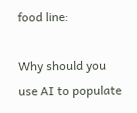food line:

Why should you use AI to populate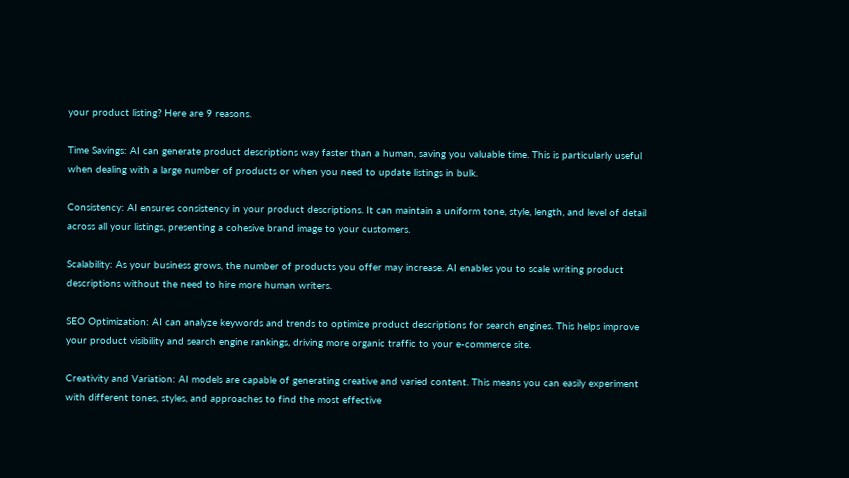your product listing? Here are 9 reasons.

Time Savings: AI can generate product descriptions way faster than a human, saving you valuable time. This is particularly useful when dealing with a large number of products or when you need to update listings in bulk.

Consistency: AI ensures consistency in your product descriptions. It can maintain a uniform tone, style, length, and level of detail across all your listings, presenting a cohesive brand image to your customers.

Scalability: As your business grows, the number of products you offer may increase. AI enables you to scale writing product descriptions without the need to hire more human writers.

SEO Optimization: AI can analyze keywords and trends to optimize product descriptions for search engines. This helps improve your product visibility and search engine rankings, driving more organic traffic to your e-commerce site.

Creativity and Variation: AI models are capable of generating creative and varied content. This means you can easily experiment with different tones, styles, and approaches to find the most effective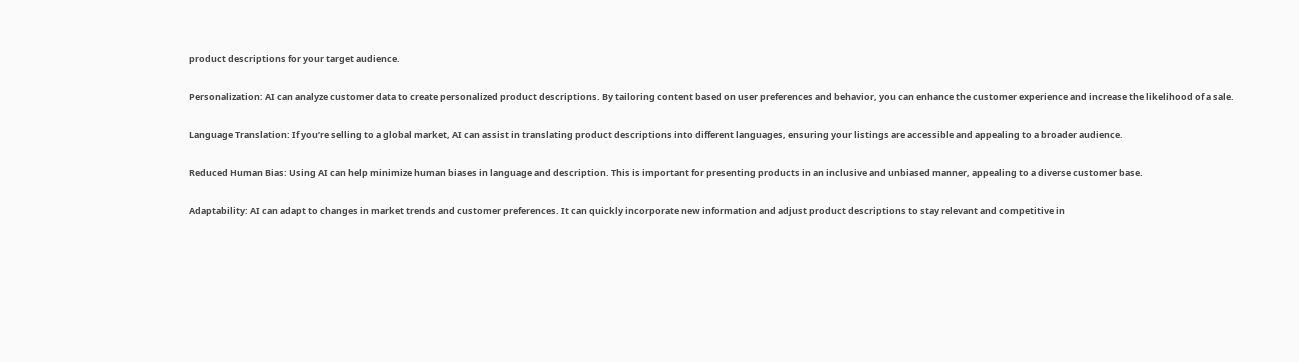product descriptions for your target audience.

Personalization: AI can analyze customer data to create personalized product descriptions. By tailoring content based on user preferences and behavior, you can enhance the customer experience and increase the likelihood of a sale.

Language Translation: If you’re selling to a global market, AI can assist in translating product descriptions into different languages, ensuring your listings are accessible and appealing to a broader audience.

Reduced Human Bias: Using AI can help minimize human biases in language and description. This is important for presenting products in an inclusive and unbiased manner, appealing to a diverse customer base.

Adaptability: AI can adapt to changes in market trends and customer preferences. It can quickly incorporate new information and adjust product descriptions to stay relevant and competitive in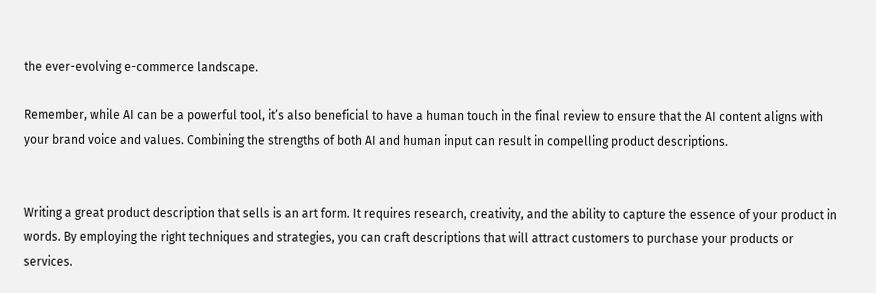the ever-evolving e-commerce landscape.

Remember, while AI can be a powerful tool, it’s also beneficial to have a human touch in the final review to ensure that the AI content aligns with your brand voice and values. Combining the strengths of both AI and human input can result in compelling product descriptions.


Writing a great product description that sells is an art form. It requires research, creativity, and the ability to capture the essence of your product in words. By employing the right techniques and strategies, you can craft descriptions that will attract customers to purchase your products or services.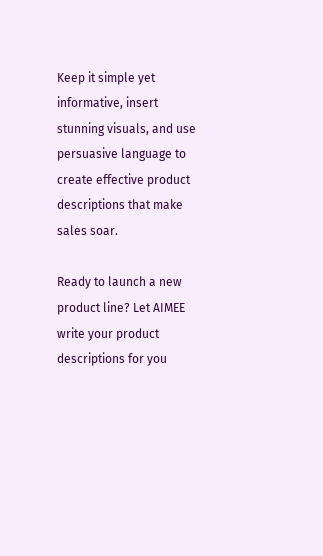Keep it simple yet informative, insert stunning visuals, and use persuasive language to create effective product descriptions that make sales soar.

Ready to launch a new product line? Let AIMEE write your product descriptions for you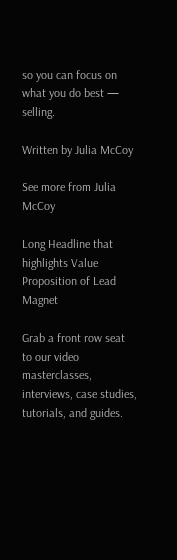so you can focus on what you do best — selling.

Written by Julia McCoy

See more from Julia McCoy

Long Headline that highlights Value Proposition of Lead Magnet

Grab a front row seat to our video masterclasses, interviews, case studies, tutorials, and guides.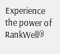Experience the power of RankWell®